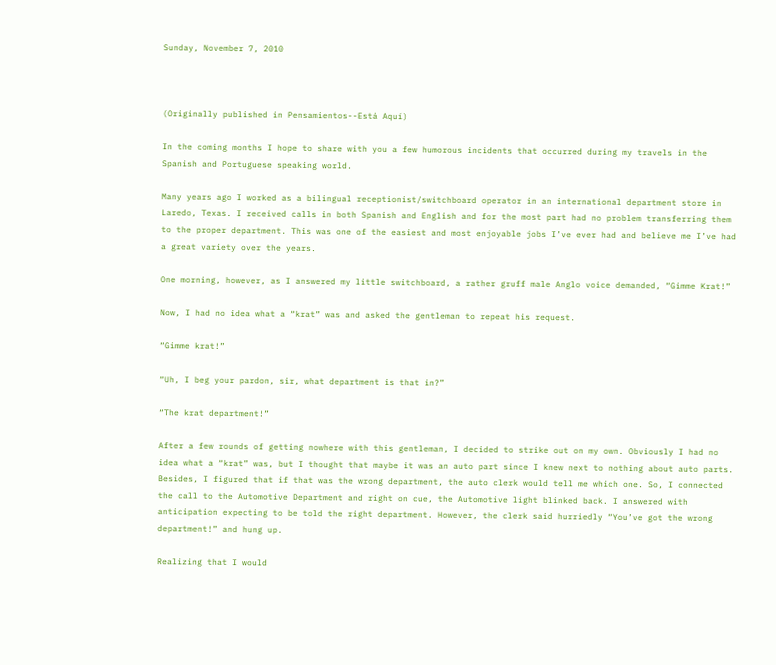Sunday, November 7, 2010



(Originally published in Pensamientos--Está Aquí)

In the coming months I hope to share with you a few humorous incidents that occurred during my travels in the Spanish and Portuguese speaking world.

Many years ago I worked as a bilingual receptionist/switchboard operator in an international department store in Laredo, Texas. I received calls in both Spanish and English and for the most part had no problem transferring them to the proper department. This was one of the easiest and most enjoyable jobs I’ve ever had and believe me I’ve had a great variety over the years.

One morning, however, as I answered my little switchboard, a rather gruff male Anglo voice demanded, “Gimme Krat!”

Now, I had no idea what a “krat” was and asked the gentleman to repeat his request.

“Gimme krat!”

“Uh, I beg your pardon, sir, what department is that in?”

“The krat department!”

After a few rounds of getting nowhere with this gentleman, I decided to strike out on my own. Obviously I had no idea what a “krat” was, but I thought that maybe it was an auto part since I knew next to nothing about auto parts. Besides, I figured that if that was the wrong department, the auto clerk would tell me which one. So, I connected the call to the Automotive Department and right on cue, the Automotive light blinked back. I answered with anticipation expecting to be told the right department. However, the clerk said hurriedly “You’ve got the wrong department!” and hung up.

Realizing that I would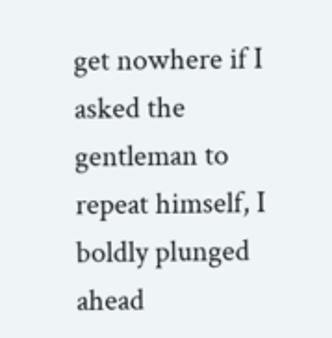get nowhere if I asked the gentleman to repeat himself, I boldly plunged ahead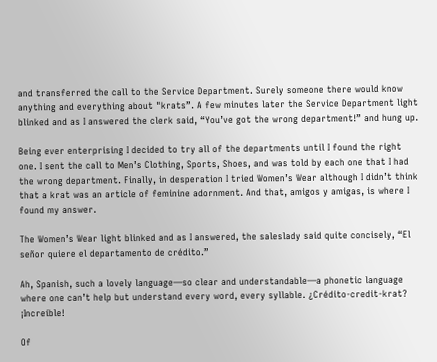and transferred the call to the Service Department. Surely someone there would know anything and everything about "krats”. A few minutes later the Service Department light blinked and as I answered the clerk said, “You’ve got the wrong department!” and hung up.

Being ever enterprising I decided to try all of the departments until I found the right one. I sent the call to Men’s Clothing, Sports, Shoes, and was told by each one that I had the wrong department. Finally, in desperation I tried Women’s Wear although I didn’t think that a krat was an article of feminine adornment. And that, amigos y amigas, is where I found my answer.

The Women’s Wear light blinked and as I answered, the saleslady said quite concisely, “El señor quiere el departamento de crédito.”

Ah, Spanish, such a lovely language—so clear and understandable—a phonetic language where one can’t help but understand every word, every syllable. ¿Crédito-credit-krat? ¡Increíble!

Of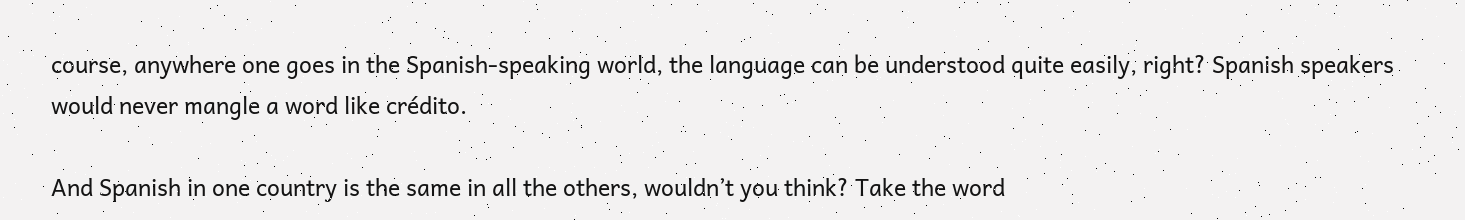course, anywhere one goes in the Spanish-speaking world, the language can be understood quite easily, right? Spanish speakers would never mangle a word like crédito.

And Spanish in one country is the same in all the others, wouldn’t you think? Take the word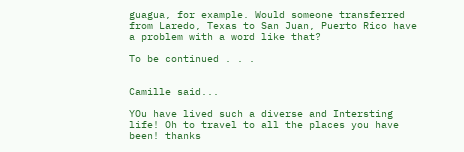guagua, for example. Would someone transferred from Laredo, Texas to San Juan, Puerto Rico have a problem with a word like that?

To be continued . . .


Camille said...

YOu have lived such a diverse and Intersting life! Oh to travel to all the places you have been! thanks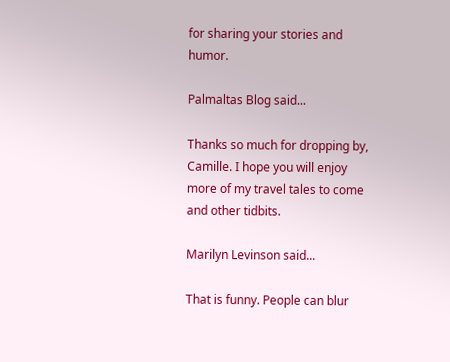for sharing your stories and humor.

Palmaltas Blog said...

Thanks so much for dropping by, Camille. I hope you will enjoy more of my travel tales to come and other tidbits.

Marilyn Levinson said...

That is funny. People can blur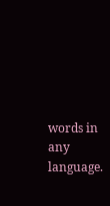words in any language.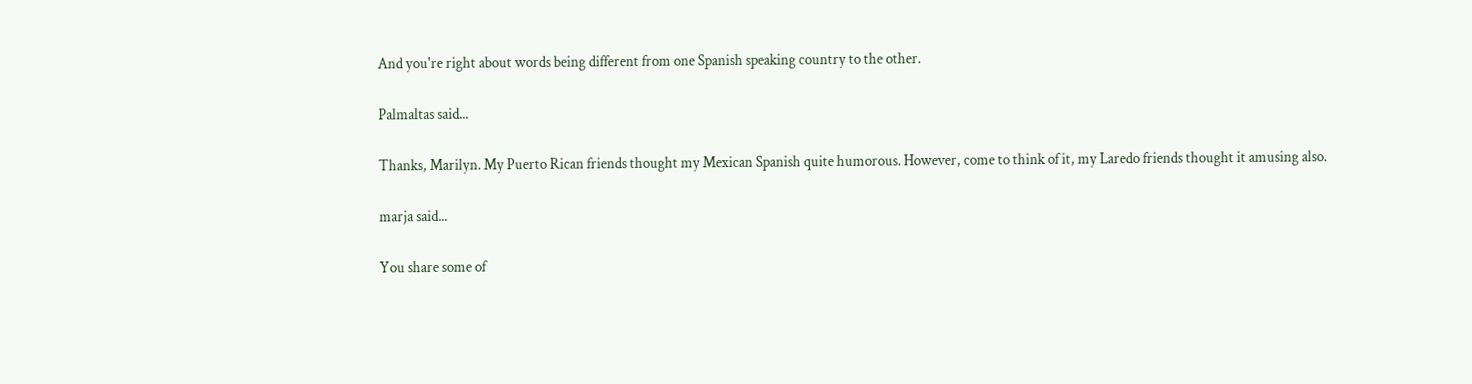And you're right about words being different from one Spanish speaking country to the other.

Palmaltas said...

Thanks, Marilyn. My Puerto Rican friends thought my Mexican Spanish quite humorous. However, come to think of it, my Laredo friends thought it amusing also.

marja said...

You share some of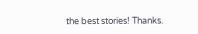the best stories! Thanks.